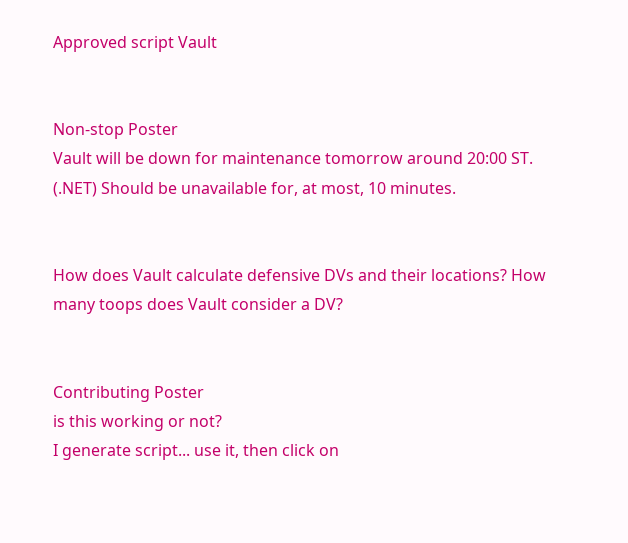Approved script Vault


Non-stop Poster
Vault will be down for maintenance tomorrow around 20:00 ST. (.NET) Should be unavailable for, at most, 10 minutes.


How does Vault calculate defensive DVs and their locations? How many toops does Vault consider a DV?


Contributing Poster
is this working or not?
I generate script... use it, then click on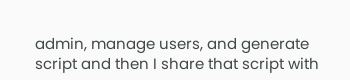admin, manage users, and generate script and then I share that script with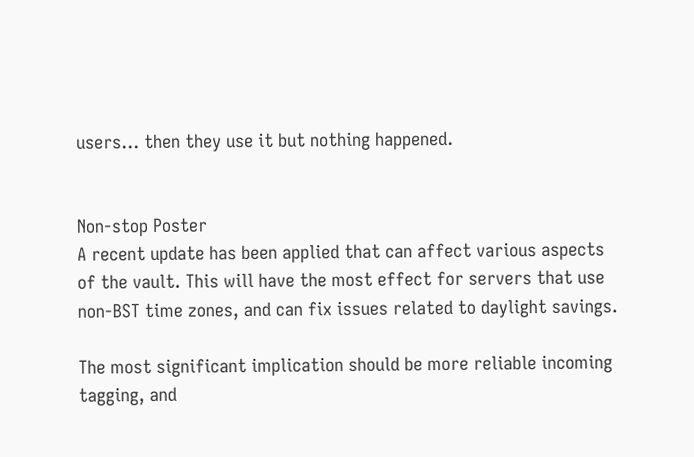users... then they use it but nothing happened.


Non-stop Poster
A recent update has been applied that can affect various aspects of the vault. This will have the most effect for servers that use non-BST time zones, and can fix issues related to daylight savings.

The most significant implication should be more reliable incoming tagging, and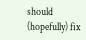should (hopefully) fix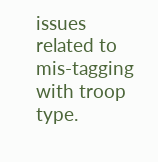issues related to mis-tagging with troop type.